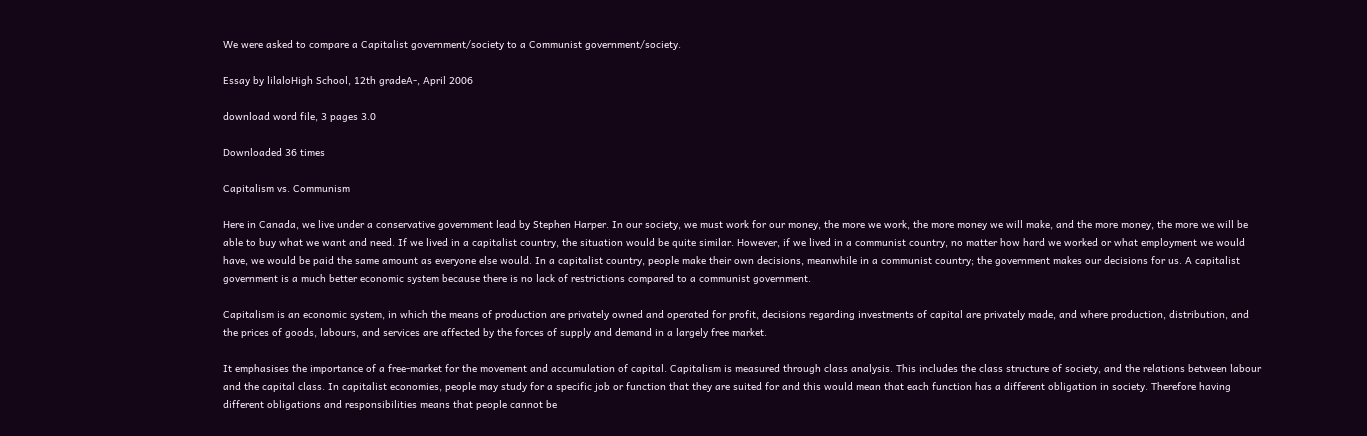We were asked to compare a Capitalist government/society to a Communist government/society.

Essay by lilaloHigh School, 12th gradeA-, April 2006

download word file, 3 pages 3.0

Downloaded 36 times

Capitalism vs. Communism

Here in Canada, we live under a conservative government lead by Stephen Harper. In our society, we must work for our money, the more we work, the more money we will make, and the more money, the more we will be able to buy what we want and need. If we lived in a capitalist country, the situation would be quite similar. However, if we lived in a communist country, no matter how hard we worked or what employment we would have, we would be paid the same amount as everyone else would. In a capitalist country, people make their own decisions, meanwhile in a communist country; the government makes our decisions for us. A capitalist government is a much better economic system because there is no lack of restrictions compared to a communist government.

Capitalism is an economic system, in which the means of production are privately owned and operated for profit, decisions regarding investments of capital are privately made, and where production, distribution, and the prices of goods, labours, and services are affected by the forces of supply and demand in a largely free market.

It emphasises the importance of a free-market for the movement and accumulation of capital. Capitalism is measured through class analysis. This includes the class structure of society, and the relations between labour and the capital class. In capitalist economies, people may study for a specific job or function that they are suited for and this would mean that each function has a different obligation in society. Therefore having different obligations and responsibilities means that people cannot be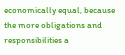economically equal, because the more obligations and responsibilities a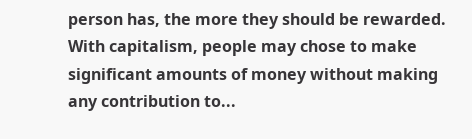person has, the more they should be rewarded. With capitalism, people may chose to make significant amounts of money without making any contribution to...